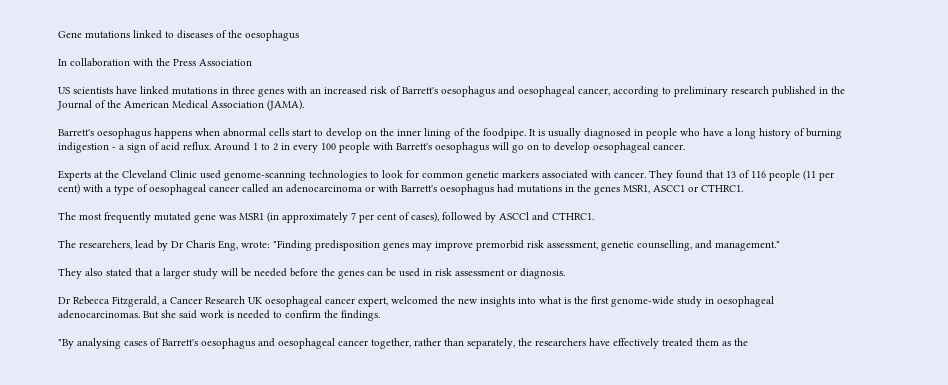Gene mutations linked to diseases of the oesophagus

In collaboration with the Press Association

US scientists have linked mutations in three genes with an increased risk of Barrett's oesophagus and oesophageal cancer, according to preliminary research published in the Journal of the American Medical Association (JAMA).

Barrett's oesophagus happens when abnormal cells start to develop on the inner lining of the foodpipe. It is usually diagnosed in people who have a long history of burning indigestion - a sign of acid reflux. Around 1 to 2 in every 100 people with Barrett's oesophagus will go on to develop oesophageal cancer.

Experts at the Cleveland Clinic used genome-scanning technologies to look for common genetic markers associated with cancer. They found that 13 of 116 people (11 per cent) with a type of oesophageal cancer called an adenocarcinoma or with Barrett's oesophagus had mutations in the genes MSR1, ASCC1 or CTHRC1.

The most frequently mutated gene was MSR1 (in approximately 7 per cent of cases), followed by ASCCl and CTHRC1.

The researchers, lead by Dr Charis Eng, wrote: "Finding predisposition genes may improve premorbid risk assessment, genetic counselling, and management."

They also stated that a larger study will be needed before the genes can be used in risk assessment or diagnosis.

Dr Rebecca Fitzgerald, a Cancer Research UK oesophageal cancer expert, welcomed the new insights into what is the first genome-wide study in oesophageal adenocarcinomas. But she said work is needed to confirm the findings.

"By analysing cases of Barrett's oesophagus and oesophageal cancer together, rather than separately, the researchers have effectively treated them as the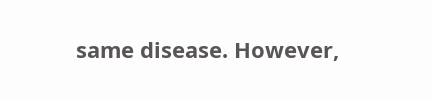same disease. However,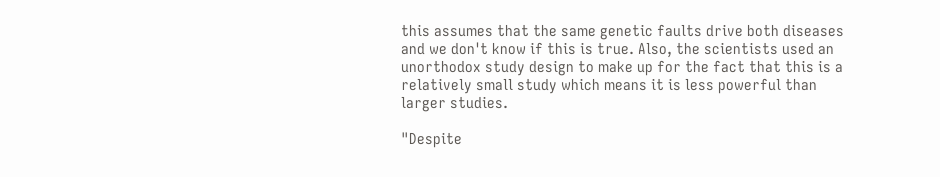this assumes that the same genetic faults drive both diseases and we don't know if this is true. Also, the scientists used an unorthodox study design to make up for the fact that this is a relatively small study which means it is less powerful than larger studies.

"Despite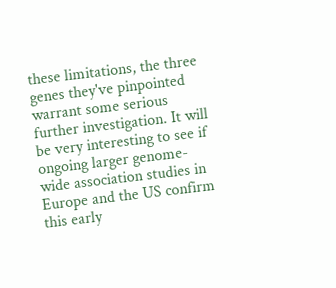these limitations, the three genes they've pinpointed warrant some serious further investigation. It will be very interesting to see if ongoing larger genome-wide association studies in Europe and the US confirm this early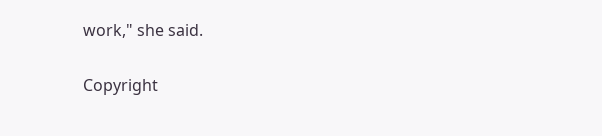work," she said.

Copyright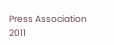Press Association 2011